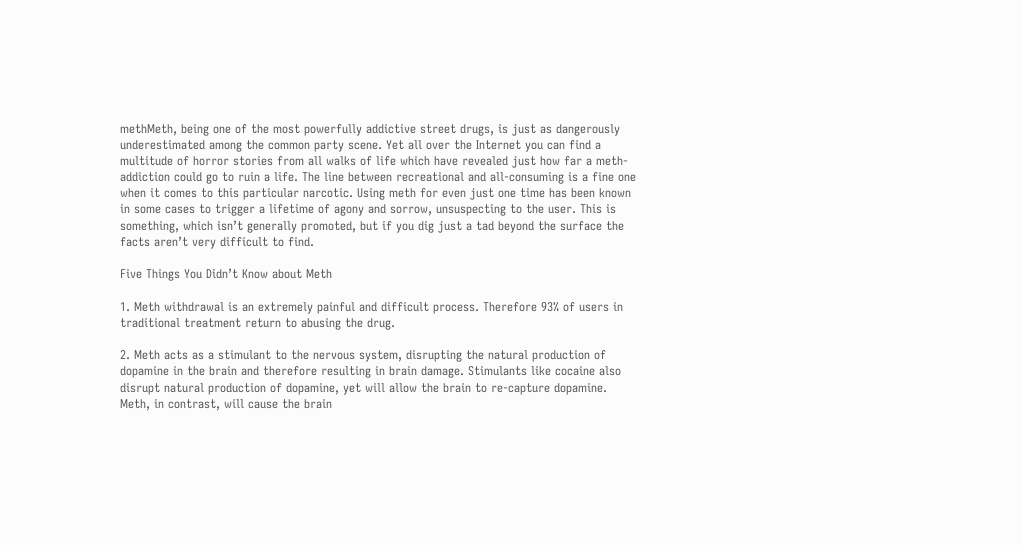methMeth, being one of the most powerfully addictive street drugs, is just as dangerously underestimated among the common party scene. Yet all over the Internet you can find a multitude of horror stories from all walks of life which have revealed just how far a meth-addiction could go to ruin a life. The line between recreational and all-consuming is a fine one when it comes to this particular narcotic. Using meth for even just one time has been known in some cases to trigger a lifetime of agony and sorrow, unsuspecting to the user. This is something, which isn’t generally promoted, but if you dig just a tad beyond the surface the facts aren’t very difficult to find.

Five Things You Didn’t Know about Meth

1. Meth withdrawal is an extremely painful and difficult process. Therefore 93% of users in traditional treatment return to abusing the drug.

2. Meth acts as a stimulant to the nervous system, disrupting the natural production of dopamine in the brain and therefore resulting in brain damage. Stimulants like cocaine also disrupt natural production of dopamine, yet will allow the brain to re-capture dopamine. Meth, in contrast, will cause the brain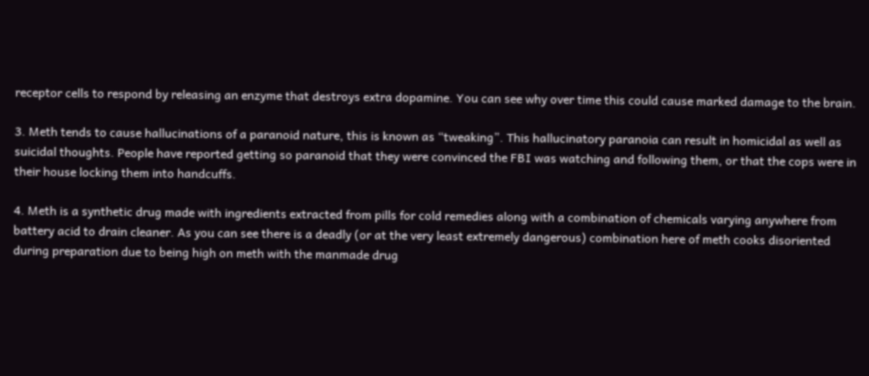receptor cells to respond by releasing an enzyme that destroys extra dopamine. You can see why over time this could cause marked damage to the brain.

3. Meth tends to cause hallucinations of a paranoid nature, this is known as “tweaking”. This hallucinatory paranoia can result in homicidal as well as suicidal thoughts. People have reported getting so paranoid that they were convinced the FBI was watching and following them, or that the cops were in their house locking them into handcuffs.

4. Meth is a synthetic drug made with ingredients extracted from pills for cold remedies along with a combination of chemicals varying anywhere from battery acid to drain cleaner. As you can see there is a deadly (or at the very least extremely dangerous) combination here of meth cooks disoriented during preparation due to being high on meth with the manmade drug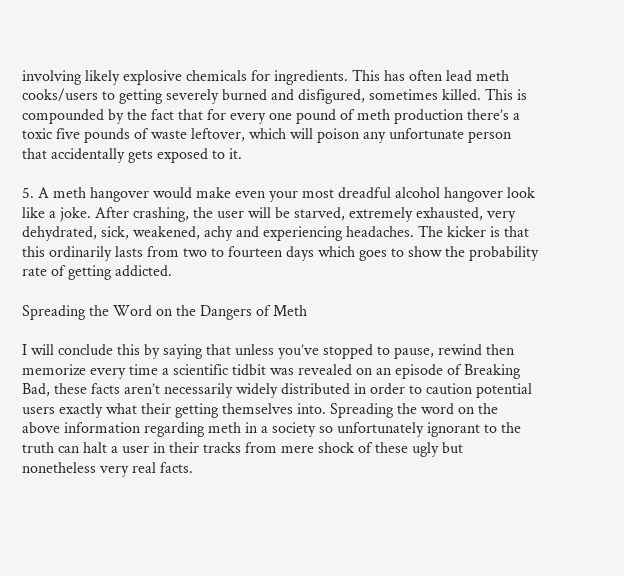involving likely explosive chemicals for ingredients. This has often lead meth cooks/users to getting severely burned and disfigured, sometimes killed. This is compounded by the fact that for every one pound of meth production there’s a toxic five pounds of waste leftover, which will poison any unfortunate person that accidentally gets exposed to it.

5. A meth hangover would make even your most dreadful alcohol hangover look like a joke. After crashing, the user will be starved, extremely exhausted, very dehydrated, sick, weakened, achy and experiencing headaches. The kicker is that this ordinarily lasts from two to fourteen days which goes to show the probability rate of getting addicted.

Spreading the Word on the Dangers of Meth

I will conclude this by saying that unless you’ve stopped to pause, rewind then memorize every time a scientific tidbit was revealed on an episode of Breaking Bad, these facts aren’t necessarily widely distributed in order to caution potential users exactly what their getting themselves into. Spreading the word on the above information regarding meth in a society so unfortunately ignorant to the truth can halt a user in their tracks from mere shock of these ugly but nonetheless very real facts.